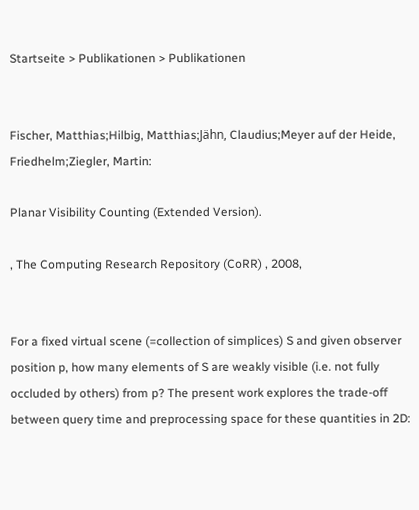Startseite > Publikationen > Publikationen


Fischer, Matthias;Hilbig, Matthias;Jähn, Claudius;Meyer auf der Heide, Friedhelm;Ziegler, Martin:

Planar Visibility Counting (Extended Version).

, The Computing Research Repository (CoRR) , 2008,


For a fixed virtual scene (=collection of simplices) S and given observer position p, how many elements of S are weakly visible (i.e. not fully occluded by others) from p? The present work explores the trade-off between query time and preprocessing space for these quantities in 2D: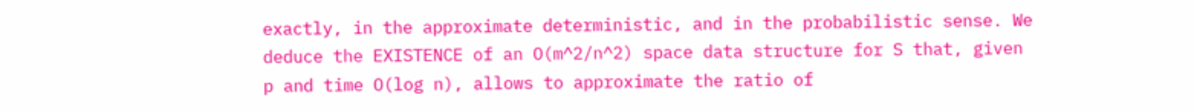exactly, in the approximate deterministic, and in the probabilistic sense. We deduce the EXISTENCE of an O(m^2/n^2) space data structure for S that, given p and time O(log n), allows to approximate the ratio of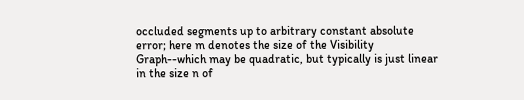occluded segments up to arbitrary constant absolute error; here m denotes the size of the Visibility Graph--which may be quadratic, but typically is just linear in the size n of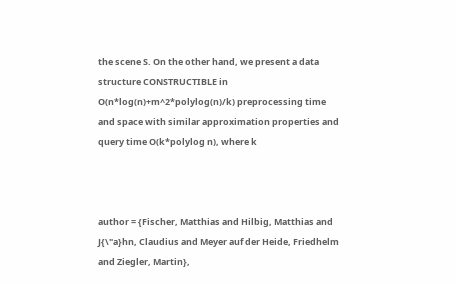the scene S. On the other hand, we present a data structure CONSTRUCTIBLE in O(n*log(n)+m^2*polylog(n)/k) preprocessing time and space with similar approximation properties and query time O(k*polylog n), where k



author = {Fischer, Matthias and Hilbig, Matthias and J{\"a}hn, Claudius and Meyer auf der Heide, Friedhelm and Ziegler, Martin},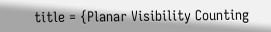title = {Planar Visibility Counting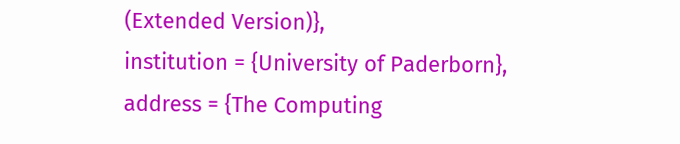(Extended Version)},
institution = {University of Paderborn},
address = {The Computing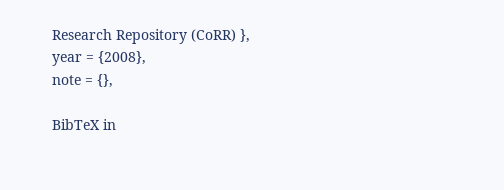Research Repository (CoRR) },
year = {2008},
note = {},

BibTeX in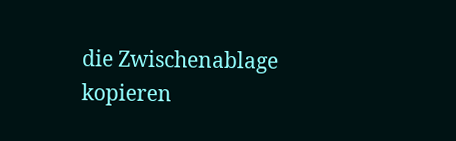die Zwischenablage kopieren